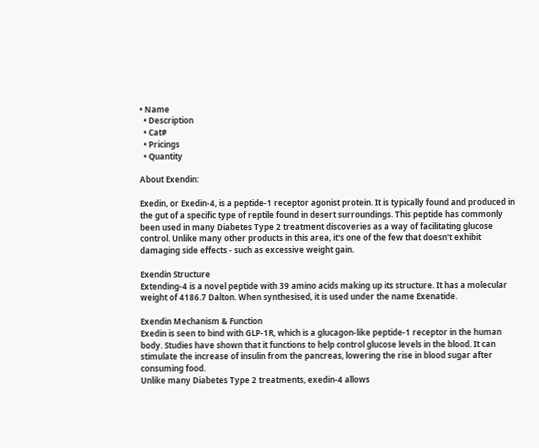• Name
  • Description
  • Cat#
  • Pricings
  • Quantity

About Exendin:

Exedin, or Exedin-4, is a peptide-1 receptor agonist protein. It is typically found and produced in the gut of a specific type of reptile found in desert surroundings. This peptide has commonly been used in many Diabetes Type 2 treatment discoveries as a way of facilitating glucose control. Unlike many other products in this area, it's one of the few that doesn't exhibit damaging side effects - such as excessive weight gain.

Exendin Structure
Extending-4 is a novel peptide with 39 amino acids making up its structure. It has a molecular weight of 4186.7 Dalton. When synthesised, it is used under the name Exenatide.

Exendin Mechanism & Function
Exedin is seen to bind with GLP-1R, which is a glucagon-like peptide-1 receptor in the human body. Studies have shown that it functions to help control glucose levels in the blood. It can stimulate the increase of insulin from the pancreas, lowering the rise in blood sugar after consuming food.
Unlike many Diabetes Type 2 treatments, exedin-4 allows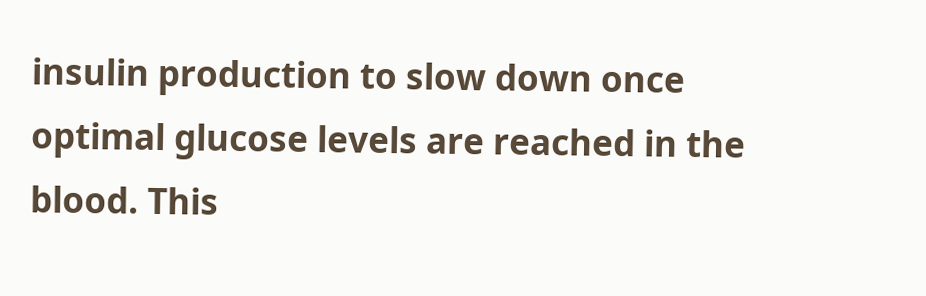insulin production to slow down once optimal glucose levels are reached in the blood. This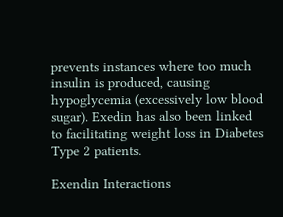prevents instances where too much insulin is produced, causing hypoglycemia (excessively low blood sugar). Exedin has also been linked to facilitating weight loss in Diabetes Type 2 patients.

Exendin Interactions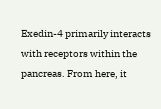Exedin-4 primarily interacts with receptors within the pancreas. From here, it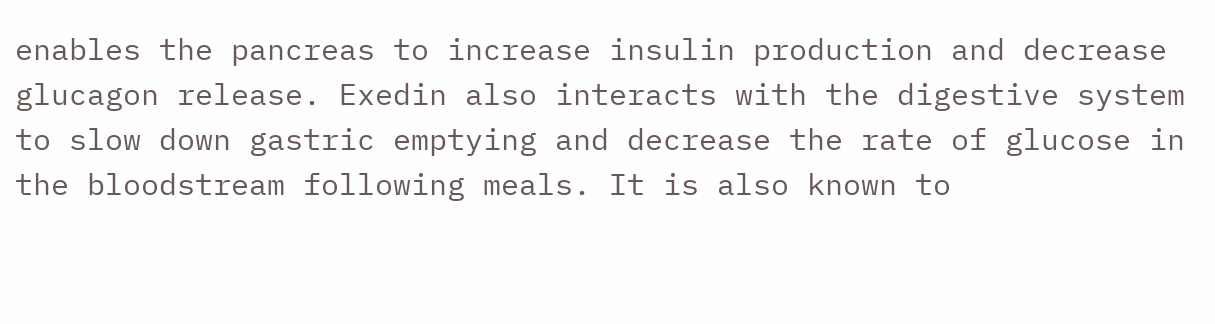enables the pancreas to increase insulin production and decrease glucagon release. Exedin also interacts with the digestive system to slow down gastric emptying and decrease the rate of glucose in the bloodstream following meals. It is also known to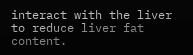interact with the liver to reduce liver fat content.